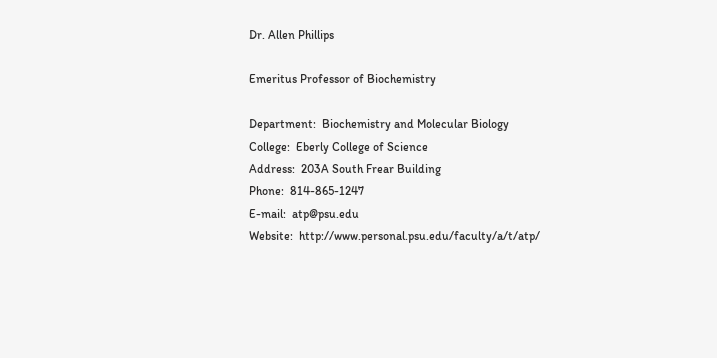Dr. Allen Phillips

Emeritus Professor of Biochemistry

Department:  Biochemistry and Molecular Biology
College:  Eberly College of Science
Address:  203A South Frear Building
Phone:  814-865-1247
E-mail:  atp@psu.edu
Website:  http://www.personal.psu.edu/faculty/a/t/atp/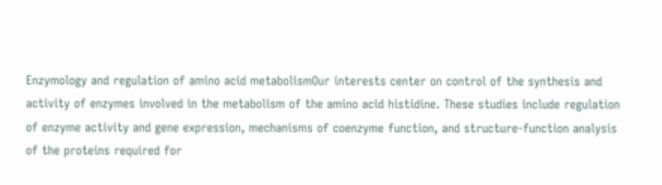Enzymology and regulation of amino acid metabolismOur interests center on control of the synthesis and activity of enzymes involved in the metabolism of the amino acid histidine. These studies include regulation of enzyme activity and gene expression, mechanisms of coenzyme function, and structure-function analysis of the proteins required for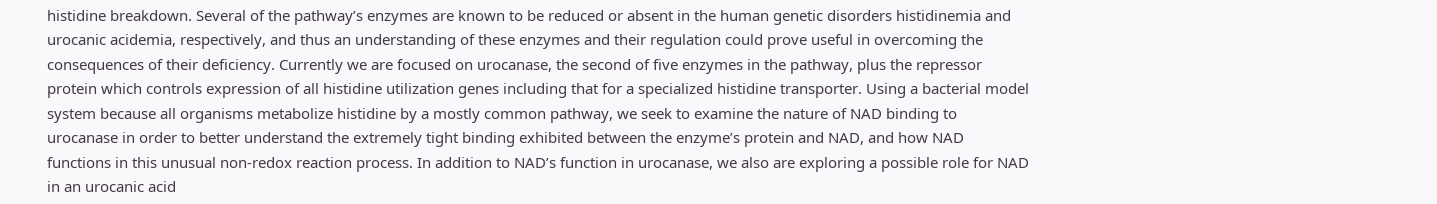histidine breakdown. Several of the pathway’s enzymes are known to be reduced or absent in the human genetic disorders histidinemia and urocanic acidemia, respectively, and thus an understanding of these enzymes and their regulation could prove useful in overcoming the consequences of their deficiency. Currently we are focused on urocanase, the second of five enzymes in the pathway, plus the repressor protein which controls expression of all histidine utilization genes including that for a specialized histidine transporter. Using a bacterial model system because all organisms metabolize histidine by a mostly common pathway, we seek to examine the nature of NAD binding to urocanase in order to better understand the extremely tight binding exhibited between the enzyme’s protein and NAD, and how NAD functions in this unusual non-redox reaction process. In addition to NAD’s function in urocanase, we also are exploring a possible role for NAD in an urocanic acid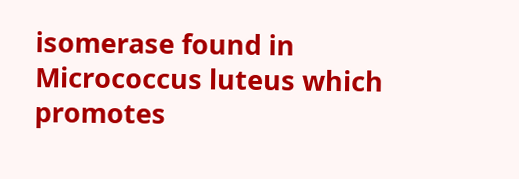isomerase found in Micrococcus luteus which promotes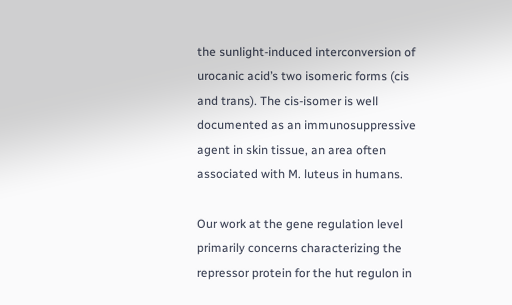the sunlight-induced interconversion of urocanic acid’s two isomeric forms (cis and trans). The cis-isomer is well documented as an immunosuppressive agent in skin tissue, an area often associated with M. luteus in humans.

Our work at the gene regulation level primarily concerns characterizing the repressor protein for the hut regulon in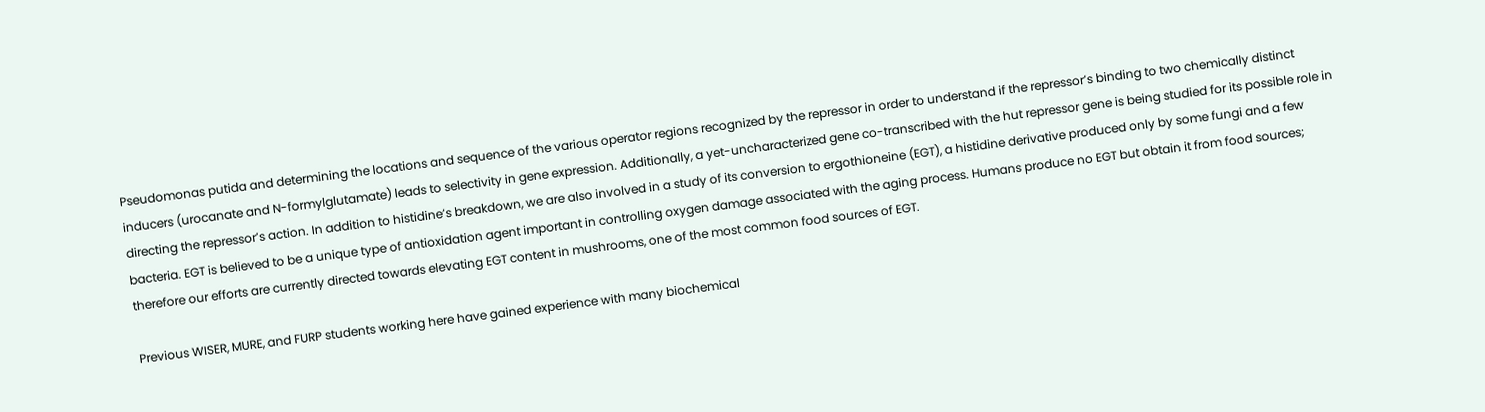Pseudomonas putida and determining the locations and sequence of the various operator regions recognized by the repressor in order to understand if the repressor’s binding to two chemically distinct inducers (urocanate and N-formylglutamate) leads to selectivity in gene expression. Additionally, a yet-uncharacterized gene co-transcribed with the hut repressor gene is being studied for its possible role in directing the repressor’s action. In addition to histidine’s breakdown, we are also involved in a study of its conversion to ergothioneine (EGT), a histidine derivative produced only by some fungi and a few bacteria. EGT is believed to be a unique type of antioxidation agent important in controlling oxygen damage associated with the aging process. Humans produce no EGT but obtain it from food sources; therefore our efforts are currently directed towards elevating EGT content in mushrooms, one of the most common food sources of EGT.

Previous WISER, MURE, and FURP students working here have gained experience with many biochemical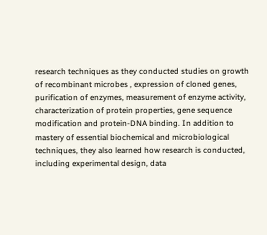research techniques as they conducted studies on growth of recombinant microbes , expression of cloned genes, purification of enzymes, measurement of enzyme activity, characterization of protein properties, gene sequence modification and protein-DNA binding. In addition to mastery of essential biochemical and microbiological techniques, they also learned how research is conducted, including experimental design, data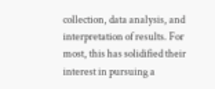collection, data analysis, and interpretation of results. For most, this has solidified their interest in pursuing a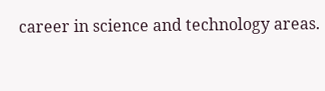career in science and technology areas.